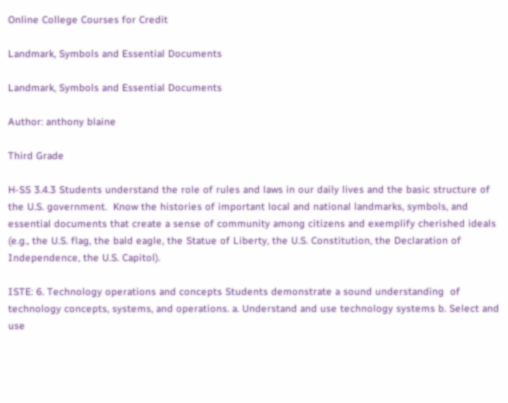Online College Courses for Credit

Landmark, Symbols and Essential Documents

Landmark, Symbols and Essential Documents

Author: anthony blaine

Third Grade

H-SS 3.4.3 Students understand the role of rules and laws in our daily lives and the basic structure of the U.S. government.  Know the histories of important local and national landmarks, symbols, and essential documents that create a sense of community among citizens and exemplify cherished ideals (e.g., the U.S. flag, the bald eagle, the Statue of Liberty, the U.S. Constitution, the Declaration of Independence, the U.S. Capitol).

ISTE: 6. Technology operations and concepts Students demonstrate a sound understanding  of technology concepts, systems, and operations. a. Understand and use technology systems b. Select and use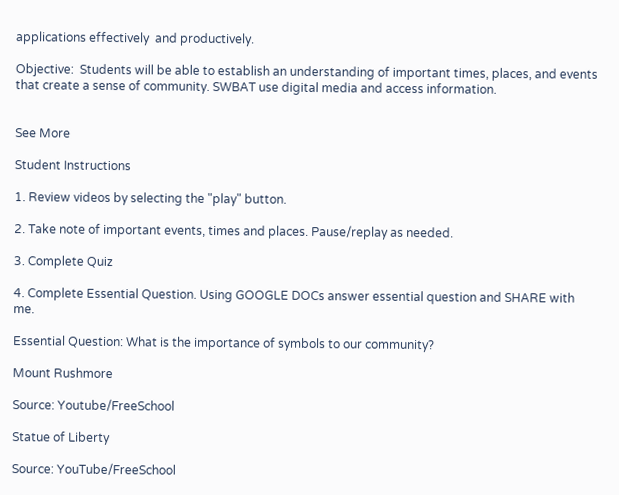applications effectively  and productively.

Objective:  Students will be able to establish an understanding of important times, places, and events that create a sense of community. SWBAT use digital media and access information.


See More

Student Instructions

1. Review videos by selecting the "play" button.

2. Take note of important events, times and places. Pause/replay as needed.

3. Complete Quiz

4. Complete Essential Question. Using GOOGLE DOCs answer essential question and SHARE with me.

Essential Question: What is the importance of symbols to our community?

Mount Rushmore

Source: Youtube/FreeSchool

Statue of Liberty

Source: YouTube/FreeSchool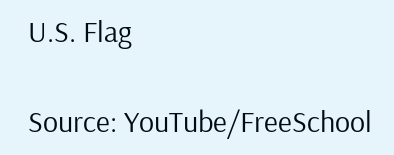U.S. Flag

Source: YouTube/FreeSchool